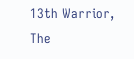13th Warrior, The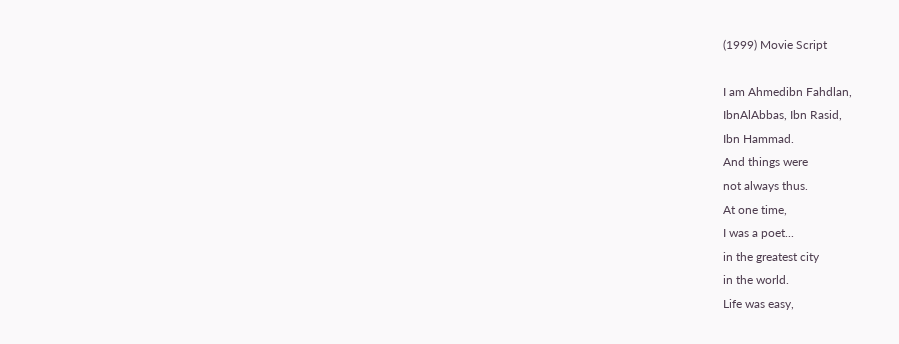(1999) Movie Script

I am Ahmedibn Fahdlan,
IbnAlAbbas, Ibn Rasid,
Ibn Hammad.
And things were
not always thus.
At one time,
I was a poet...
in the greatest city
in the world.
Life was easy,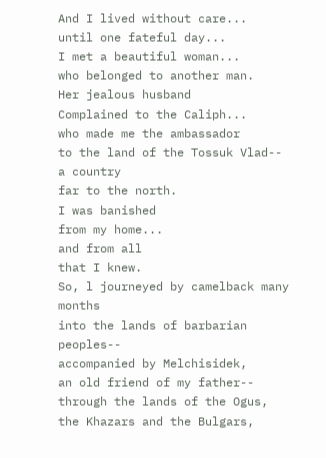And I lived without care...
until one fateful day...
I met a beautiful woman...
who belonged to another man.
Her jealous husband
Complained to the Caliph...
who made me the ambassador
to the land of the Tossuk Vlad--
a country
far to the north.
I was banished
from my home...
and from all
that I knew.
So, l journeyed by camelback many months
into the lands of barbarian peoples--
accompanied by Melchisidek,
an old friend of my father--
through the lands of the Ogus,
the Khazars and the Bulgars,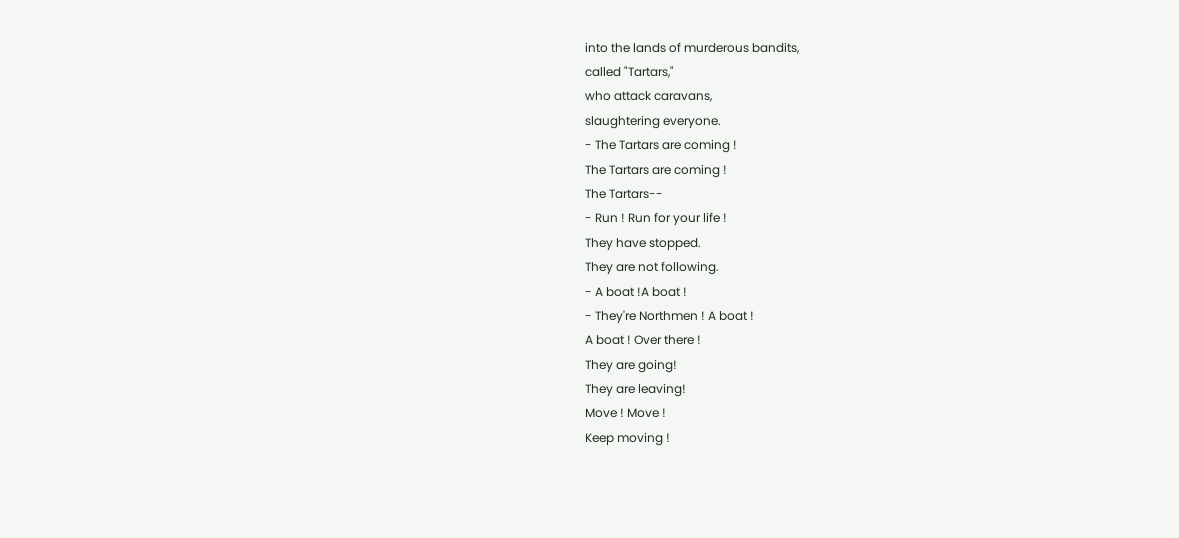into the lands of murderous bandits,
called "Tartars,"
who attack caravans,
slaughtering everyone.
- The Tartars are coming !
The Tartars are coming !
The Tartars--
- Run ! Run for your life !
They have stopped.
They are not following.
- A boat !A boat !
- They're Northmen ! A boat !
A boat ! Over there !
They are going!
They are leaving!
Move ! Move !
Keep moving !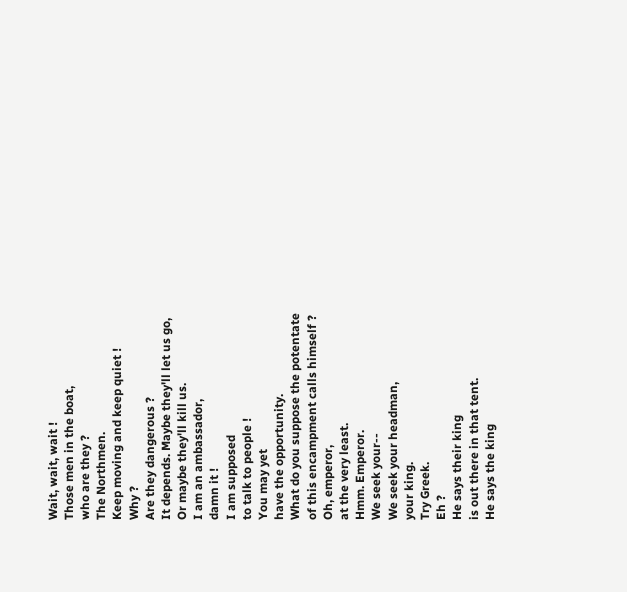Wait, wait, wait !
Those men in the boat,
who are they ?
The Northmen.
Keep moving and keep quiet !
Why ?
Are they dangerous ?
It depends. Maybe they'll let us go,
Or maybe they'll kill us.
I am an ambassador,
damn it !
I am supposed
to talk to people !
You may yet
have the opportunity.
What do you suppose the potentate
of this encampment calls himself ?
Oh, emperor,
at the very least.
Hmm. Emperor.
We seek your--
We seek your headman,
your king.
Try Greek.
Eh ?
He says their king
is out there in that tent.
He says the king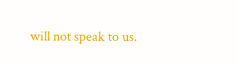will not speak to us.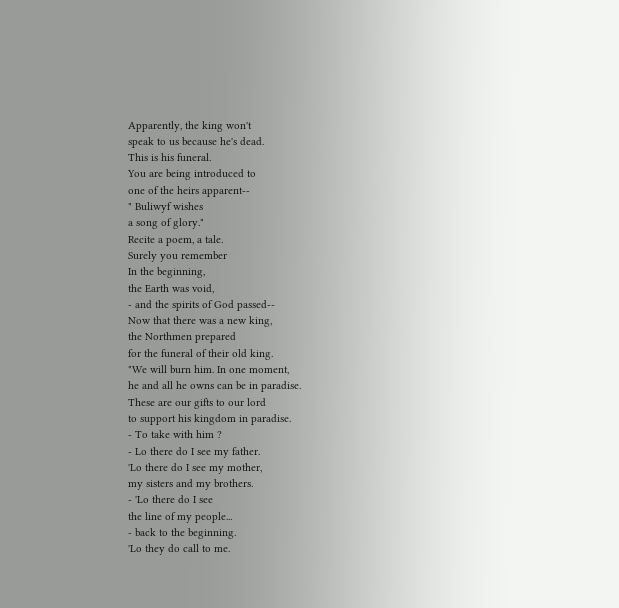Apparently, the king won't
speak to us because he's dead.
This is his funeral.
You are being introduced to
one of the heirs apparent--
" Buliwyf wishes
a song of glory."
Recite a poem, a tale.
Surely you remember
In the beginning,
the Earth was void,
- and the spirits of God passed--
Now that there was a new king,
the Northmen prepared
for the funeral of their old king.
"We will burn him. In one moment,
he and all he owns can be in paradise.
These are our gifts to our lord
to support his kingdom in paradise.
- To take with him ?
- Lo there do I see my father.
'Lo there do I see my mother,
my sisters and my brothers.
- 'Lo there do I see
the line of my people...
- back to the beginning.
'Lo they do call to me.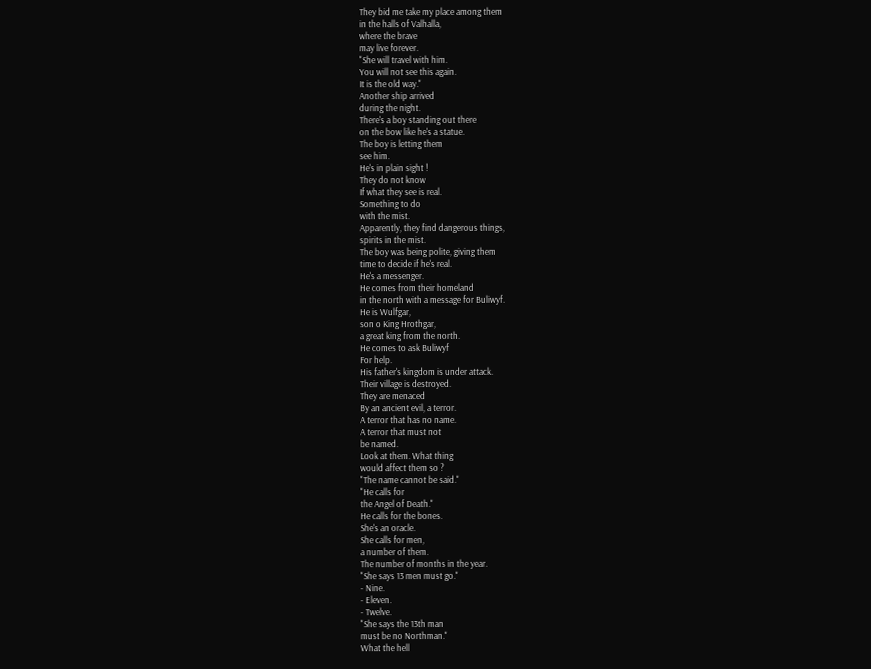They bid me take my place among them
in the halls of Valhalla,
where the brave
may live forever.
"She will travel with him.
You will not see this again.
It is the old way."
Another ship arrived
during the night.
There's a boy standing out there
on the bow like he's a statue.
The boy is letting them
see him.
He's in plain sight !
They do not know
If what they see is real.
Something to do
with the mist.
Apparently, they find dangerous things,
spirits in the mist.
The boy was being polite, giving them
time to decide if he's real.
He's a messenger.
He comes from their homeland
in the north with a message for Buliwyf.
He is Wulfgar,
son o King Hrothgar,
a great king from the north.
He comes to ask Buliwyf
For help.
His father's kingdom is under attack.
Their village is destroyed.
They are menaced
By an ancient evil, a terror.
A terror that has no name.
A terror that must not
be named.
Look at them. What thing
would affect them so ?
"The name cannot be said."
"He calls for
the Angel of Death."
He calls for the bones.
She's an oracle.
She calls for men,
a number of them.
The number of months in the year.
"She says 13 men must go."
- Nine.
- Eleven.
- Twelve.
"She says the 13th man
must be no Northman."
What the hell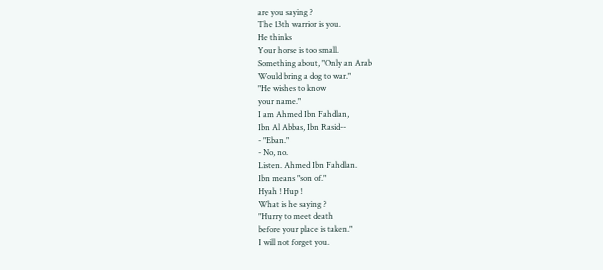are you saying ?
The 13th warrior is you.
He thinks
Your horse is too small.
Something about, "Only an Arab
Would bring a dog to war."
"He wishes to know
your name."
I am Ahmed Ibn Fahdlan,
Ibn Al Abbas, Ibn Rasid--
- "Eban."
- No, no.
Listen. Ahmed Ibn Fahdlan.
Ibn means "son of."
Hyah ! Hup !
What is he saying ?
"Hurry to meet death
before your place is taken."
I will not forget you.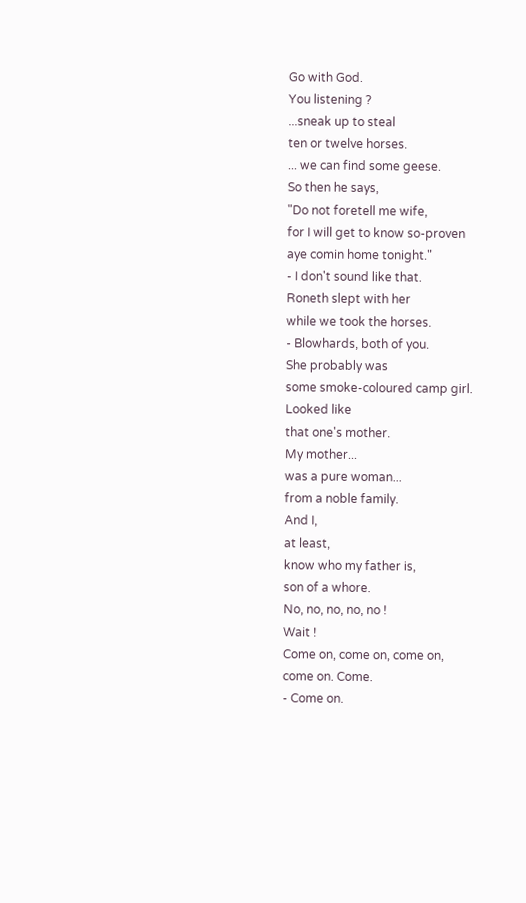Go with God.
You listening ?
...sneak up to steal
ten or twelve horses.
... we can find some geese.
So then he says,
"Do not foretell me wife,
for I will get to know so-proven
aye comin home tonight."
- I don't sound like that.
Roneth slept with her
while we took the horses.
- Blowhards, both of you.
She probably was
some smoke-coloured camp girl.
Looked like
that one's mother.
My mother...
was a pure woman...
from a noble family.
And I,
at least,
know who my father is,
son of a whore.
No, no, no, no, no !
Wait !
Come on, come on, come on,
come on. Come.
- Come on.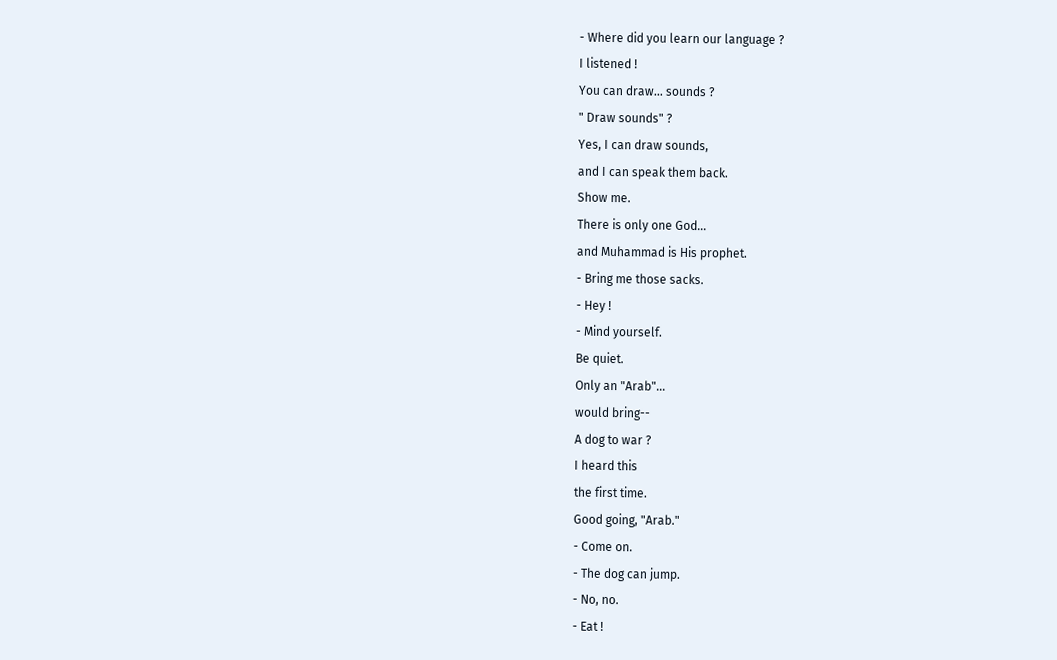- Where did you learn our language ?
I listened !
You can draw... sounds ?
" Draw sounds" ?
Yes, I can draw sounds,
and I can speak them back.
Show me.
There is only one God...
and Muhammad is His prophet.
- Bring me those sacks.
- Hey !
- Mind yourself.
Be quiet.
Only an "Arab"...
would bring--
A dog to war ?
I heard this
the first time.
Good going, "Arab."
- Come on.
- The dog can jump.
- No, no.
- Eat !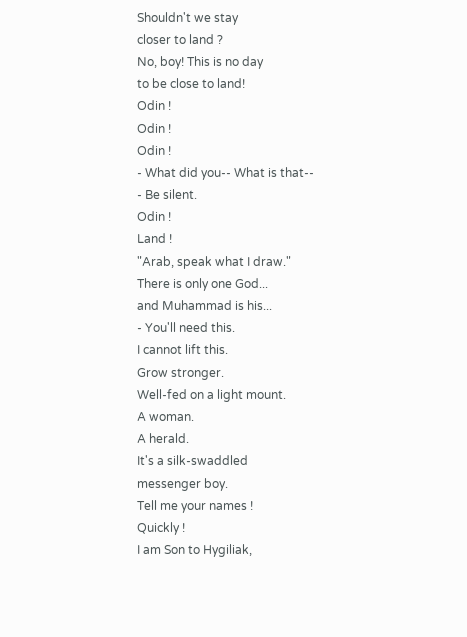Shouldn't we stay
closer to land ?
No, boy! This is no day
to be close to land!
Odin !
Odin !
Odin !
- What did you-- What is that--
- Be silent.
Odin !
Land !
"Arab, speak what I draw."
There is only one God...
and Muhammad is his...
- You'll need this.
I cannot lift this.
Grow stronger.
Well-fed on a light mount.
A woman.
A herald.
It's a silk-swaddled
messenger boy.
Tell me your names !
Quickly !
I am Son to Hygiliak,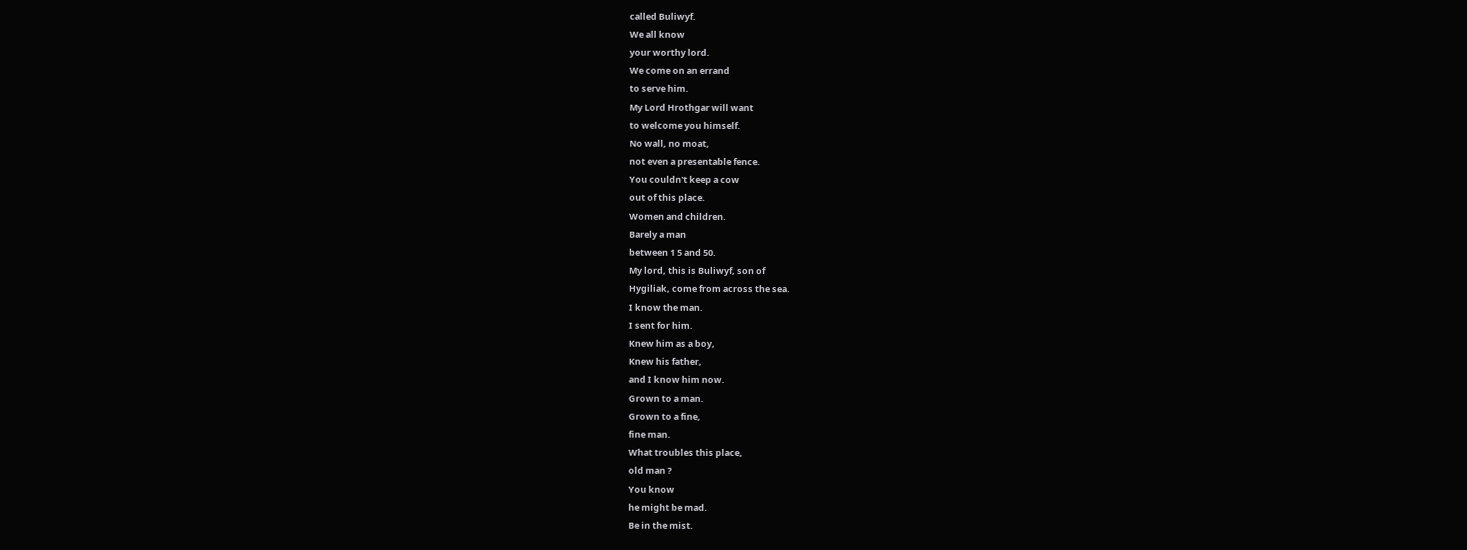called Buliwyf.
We all know
your worthy lord.
We come on an errand
to serve him.
My Lord Hrothgar will want
to welcome you himself.
No wall, no moat,
not even a presentable fence.
You couldn't keep a cow
out of this place.
Women and children.
Barely a man
between 1 5 and 50.
My lord, this is Buliwyf, son of
Hygiliak, come from across the sea.
I know the man.
I sent for him.
Knew him as a boy,
Knew his father,
and I know him now.
Grown to a man.
Grown to a fine,
fine man.
What troubles this place,
old man ?
You know
he might be mad.
Be in the mist.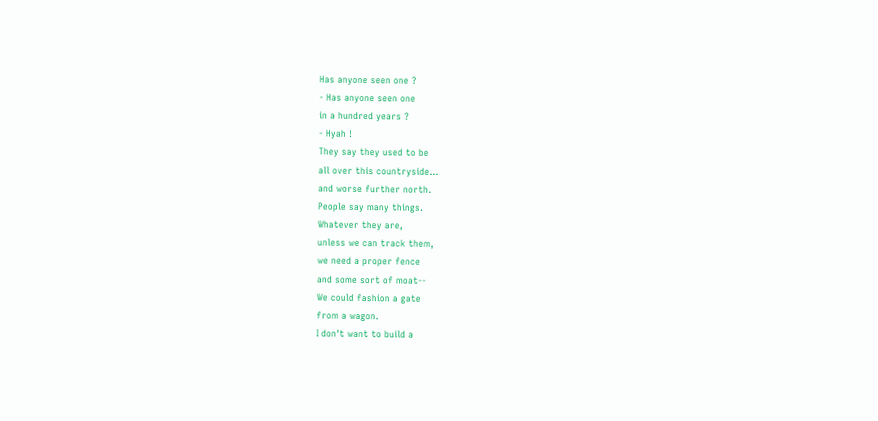Has anyone seen one ?
- Has anyone seen one
in a hundred years ?
- Hyah !
They say they used to be
all over this countryside...
and worse further north.
People say many things.
Whatever they are,
unless we can track them,
we need a proper fence
and some sort of moat--
We could fashion a gate
from a wagon.
I don't want to build a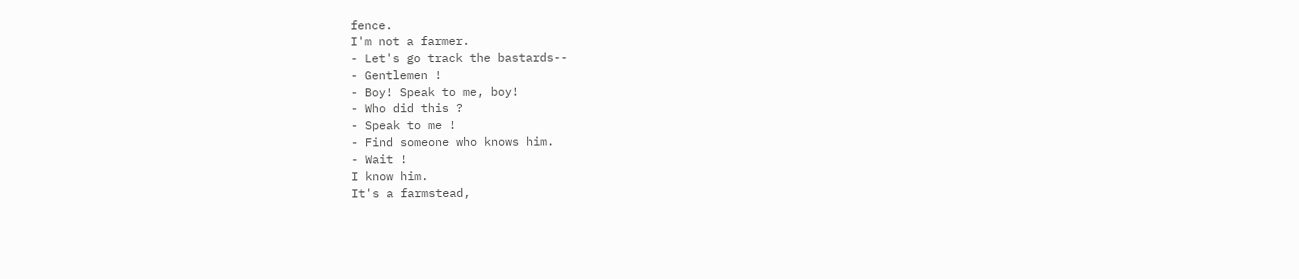fence.
I'm not a farmer.
- Let's go track the bastards--
- Gentlemen !
- Boy! Speak to me, boy!
- Who did this ?
- Speak to me !
- Find someone who knows him.
- Wait !
I know him.
It's a farmstead,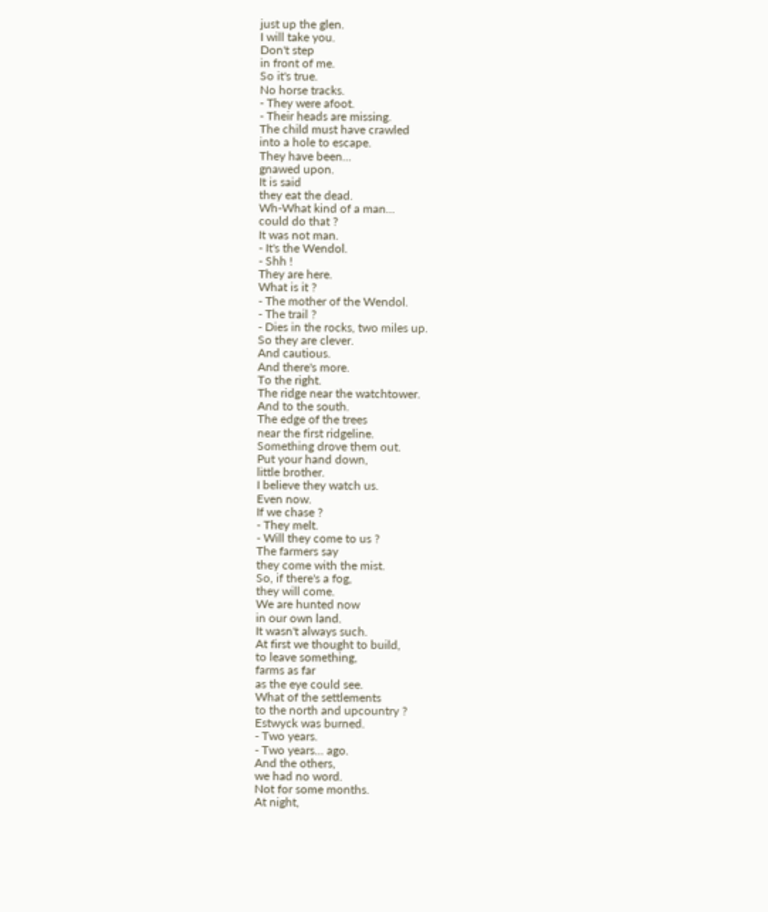just up the glen.
I will take you.
Don't step
in front of me.
So it's true.
No horse tracks.
- They were afoot.
- Their heads are missing.
The child must have crawled
into a hole to escape.
They have been...
gnawed upon.
It is said
they eat the dead.
Wh-What kind of a man...
could do that ?
It was not man.
- It's the Wendol.
- Shh !
They are here.
What is it ?
- The mother of the Wendol.
- The trail ?
- Dies in the rocks, two miles up.
So they are clever.
And cautious.
And there's more.
To the right.
The ridge near the watchtower.
And to the south.
The edge of the trees
near the first ridgeline.
Something drove them out.
Put your hand down,
little brother.
I believe they watch us.
Even now.
If we chase ?
- They melt.
- Will they come to us ?
The farmers say
they come with the mist.
So, if there's a fog,
they will come.
We are hunted now
in our own land.
It wasn't always such.
At first we thought to build,
to leave something,
farms as far
as the eye could see.
What of the settlements
to the north and upcountry ?
Estwyck was burned.
- Two years.
- Two years... ago.
And the others,
we had no word.
Not for some months.
At night,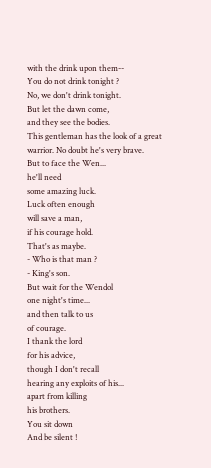with the drink upon them--
You do not drink tonight ?
No, we don't drink tonight.
But let the dawn come,
and they see the bodies.
This gentleman has the look of a great
warrior. No doubt he's very brave.
But to face the Wen...
he'll need
some amazing luck.
Luck often enough
will save a man,
if his courage hold.
That's as maybe.
- Who is that man ?
- King's son.
But wait for the Wendol
one night's time...
and then talk to us
of courage.
I thank the lord
for his advice,
though I don't recall
hearing any exploits of his...
apart from killing
his brothers.
You sit down
And be silent !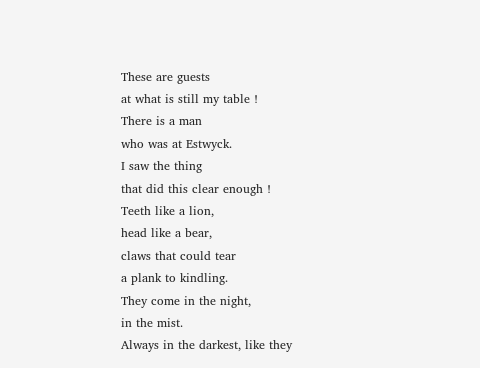These are guests
at what is still my table !
There is a man
who was at Estwyck.
I saw the thing
that did this clear enough !
Teeth like a lion,
head like a bear,
claws that could tear
a plank to kindling.
They come in the night,
in the mist.
Always in the darkest, like they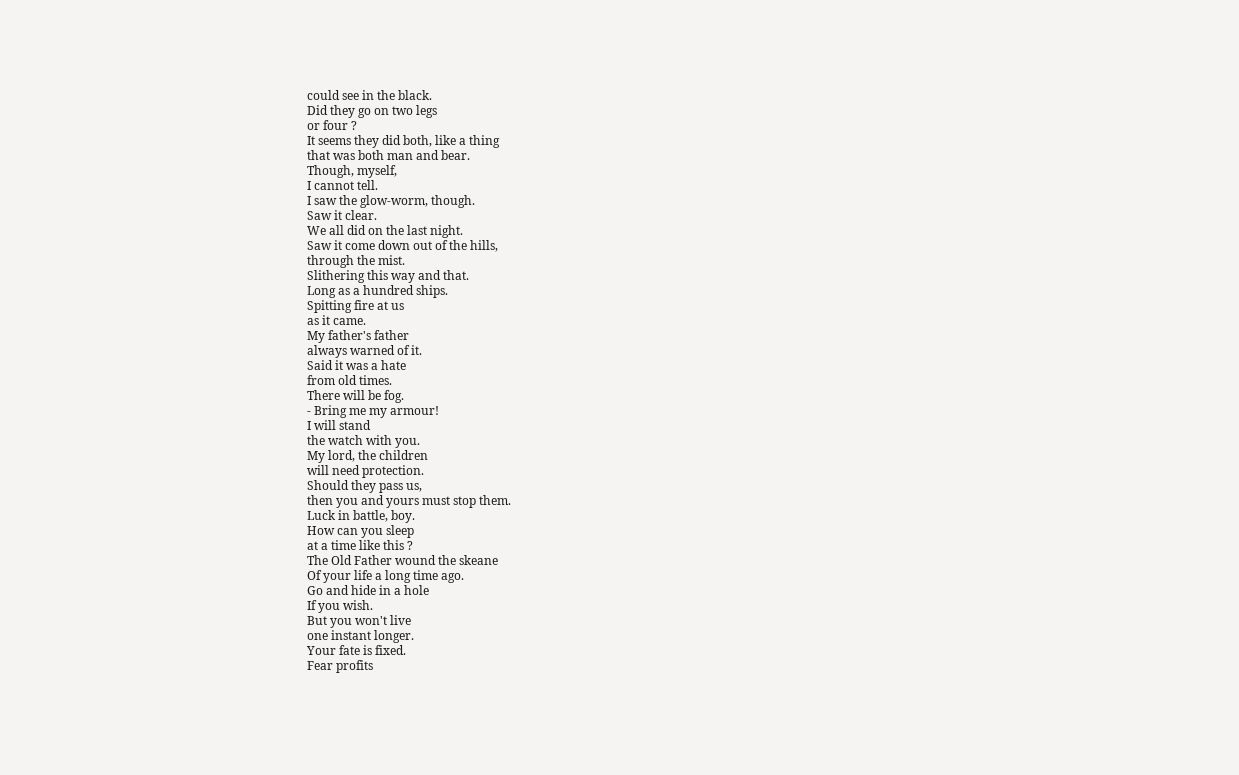could see in the black.
Did they go on two legs
or four ?
It seems they did both, like a thing
that was both man and bear.
Though, myself,
I cannot tell.
I saw the glow-worm, though.
Saw it clear.
We all did on the last night.
Saw it come down out of the hills,
through the mist.
Slithering this way and that.
Long as a hundred ships.
Spitting fire at us
as it came.
My father's father
always warned of it.
Said it was a hate
from old times.
There will be fog.
- Bring me my armour!
I will stand
the watch with you.
My lord, the children
will need protection.
Should they pass us,
then you and yours must stop them.
Luck in battle, boy.
How can you sleep
at a time like this ?
The Old Father wound the skeane
Of your life a long time ago.
Go and hide in a hole
If you wish.
But you won't live
one instant longer.
Your fate is fixed.
Fear profits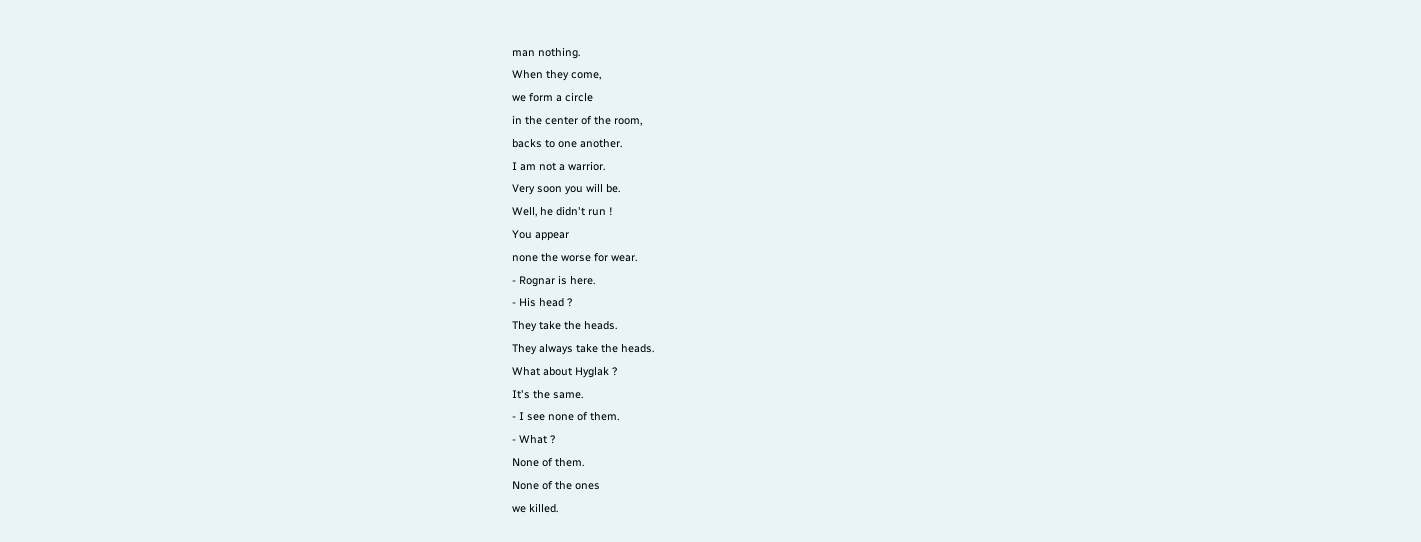man nothing.
When they come,
we form a circle
in the center of the room,
backs to one another.
I am not a warrior.
Very soon you will be.
Well, he didn't run !
You appear
none the worse for wear.
- Rognar is here.
- His head ?
They take the heads.
They always take the heads.
What about Hyglak ?
It's the same.
- I see none of them.
- What ?
None of them.
None of the ones
we killed.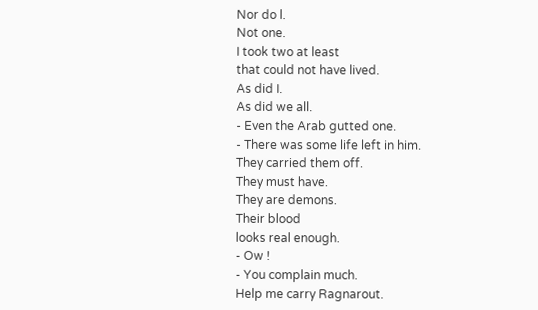Nor do l.
Not one.
I took two at least
that could not have lived.
As did I.
As did we all.
- Even the Arab gutted one.
- There was some life left in him.
They carried them off.
They must have.
They are demons.
Their blood
looks real enough.
- Ow !
- You complain much.
Help me carry Ragnarout.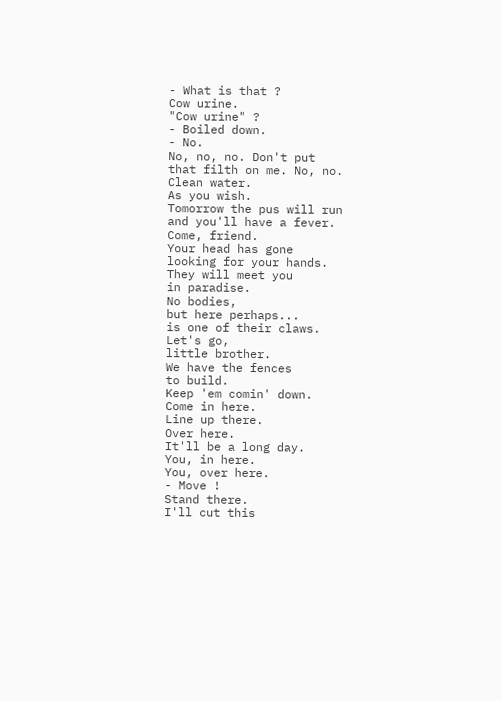- What is that ?
Cow urine.
"Cow urine" ?
- Boiled down.
- No.
No, no, no. Don't put
that filth on me. No, no.
Clean water.
As you wish.
Tomorrow the pus will run
and you'll have a fever.
Come, friend.
Your head has gone
looking for your hands.
They will meet you
in paradise.
No bodies,
but here perhaps...
is one of their claws.
Let's go,
little brother.
We have the fences
to build.
Keep 'em comin' down.
Come in here.
Line up there.
Over here.
It'll be a long day.
You, in here.
You, over here.
- Move !
Stand there.
I'll cut this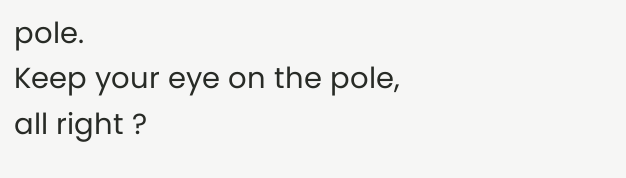pole.
Keep your eye on the pole,
all right ?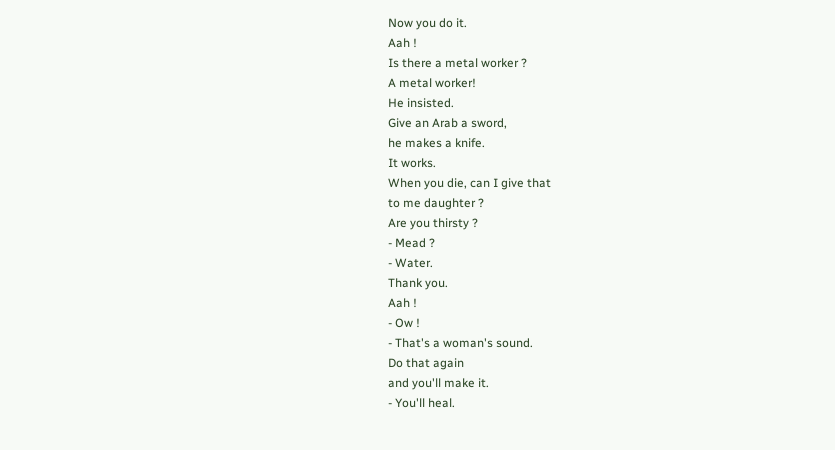Now you do it.
Aah !
Is there a metal worker ?
A metal worker!
He insisted.
Give an Arab a sword,
he makes a knife.
It works.
When you die, can I give that
to me daughter ?
Are you thirsty ?
- Mead ?
- Water.
Thank you.
Aah !
- Ow !
- That's a woman's sound.
Do that again
and you'll make it.
- You'll heal.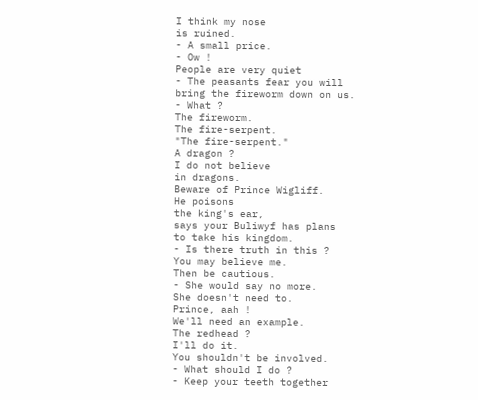I think my nose
is ruined.
- A small price.
- Ow !
People are very quiet
- The peasants fear you will
bring the fireworm down on us.
- What ?
The fireworm.
The fire-serpent.
"The fire-serpent."
A dragon ?
I do not believe
in dragons.
Beware of Prince Wigliff.
He poisons
the king's ear,
says your Buliwyf has plans
to take his kingdom.
- Is there truth in this ?
You may believe me.
Then be cautious.
- She would say no more.
She doesn't need to.
Prince, aah !
We'll need an example.
The redhead ?
I'll do it.
You shouldn't be involved.
- What should I do ?
- Keep your teeth together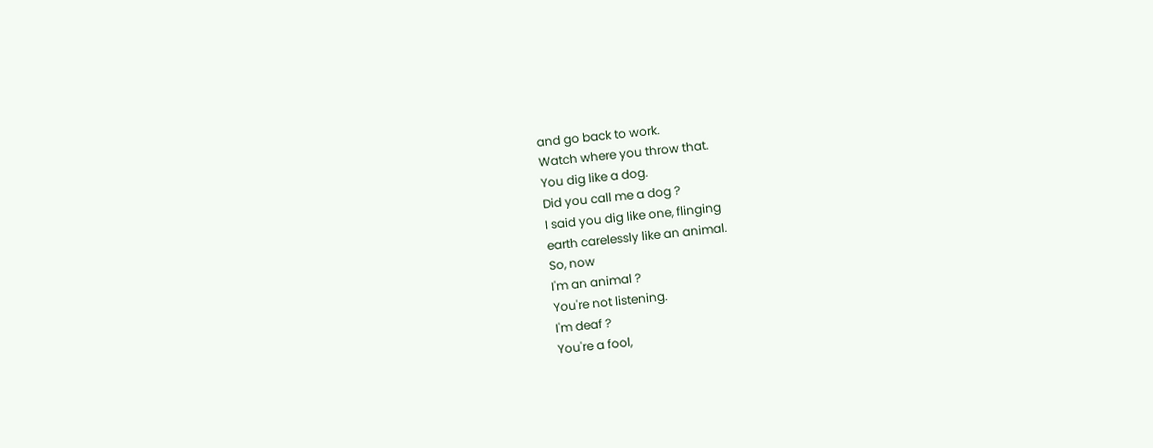and go back to work.
Watch where you throw that.
You dig like a dog.
Did you call me a dog ?
I said you dig like one, flinging
earth carelessly like an animal.
So, now
I'm an animal ?
You're not listening.
I'm deaf ?
You're a fool,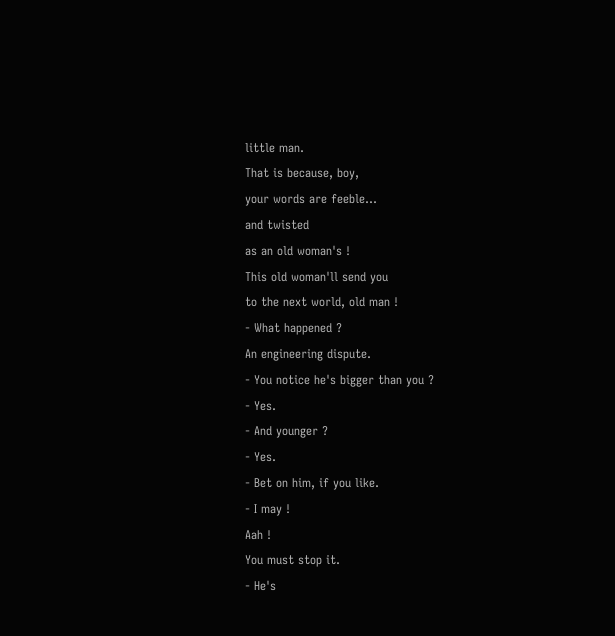little man.
That is because, boy,
your words are feeble...
and twisted
as an old woman's !
This old woman'll send you
to the next world, old man !
- What happened ?
An engineering dispute.
- You notice he's bigger than you ?
- Yes.
- And younger ?
- Yes.
- Bet on him, if you like.
- I may !
Aah !
You must stop it.
- He's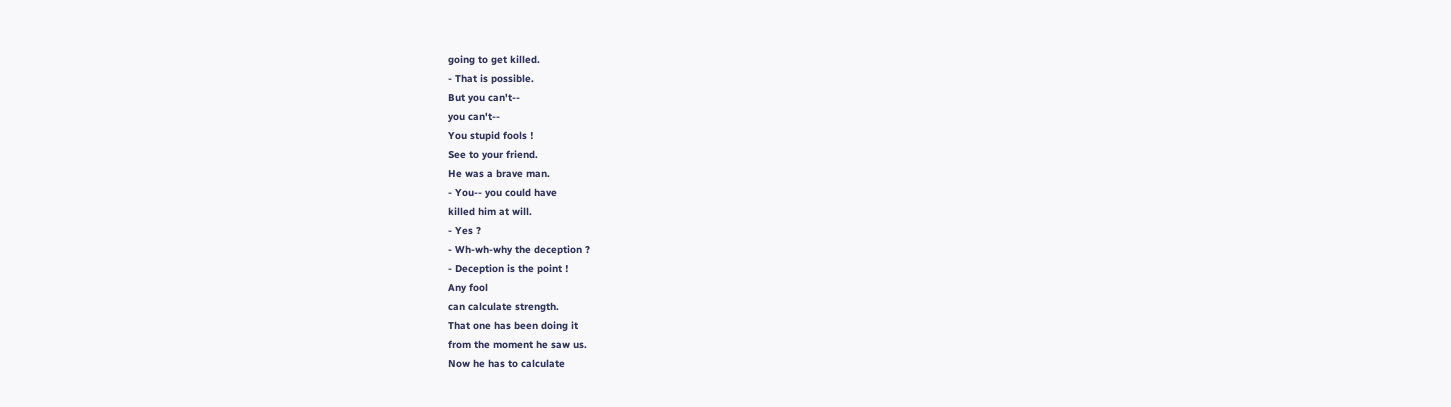going to get killed.
- That is possible.
But you can't--
you can't--
You stupid fools !
See to your friend.
He was a brave man.
- You-- you could have
killed him at will.
- Yes ?
- Wh-wh-why the deception ?
- Deception is the point !
Any fool
can calculate strength.
That one has been doing it
from the moment he saw us.
Now he has to calculate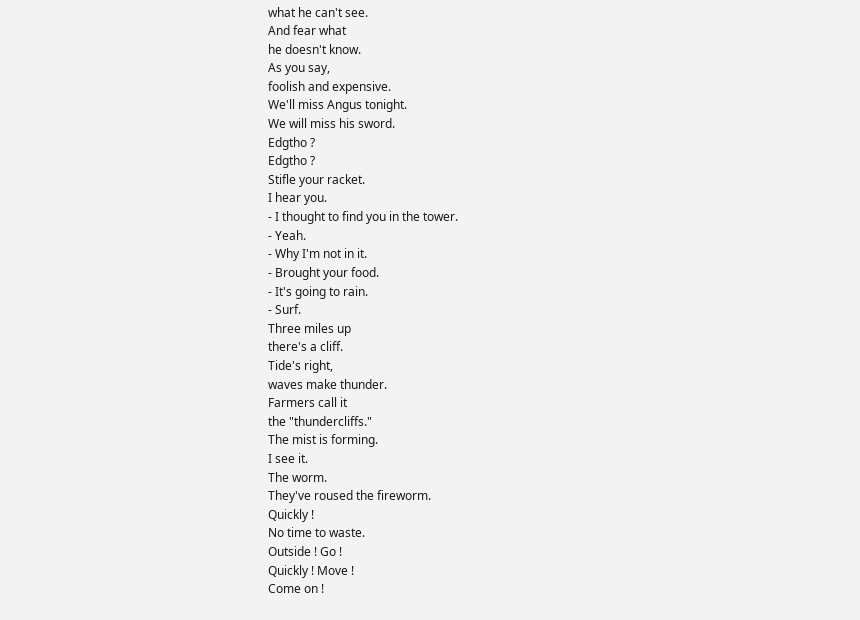what he can't see.
And fear what
he doesn't know.
As you say,
foolish and expensive.
We'll miss Angus tonight.
We will miss his sword.
Edgtho ?
Edgtho ?
Stifle your racket.
I hear you.
- I thought to find you in the tower.
- Yeah.
- Why I'm not in it.
- Brought your food.
- It's going to rain.
- Surf.
Three miles up
there's a cliff.
Tide's right,
waves make thunder.
Farmers call it
the "thundercliffs."
The mist is forming.
I see it.
The worm.
They've roused the fireworm.
Quickly !
No time to waste.
Outside ! Go !
Quickly ! Move !
Come on !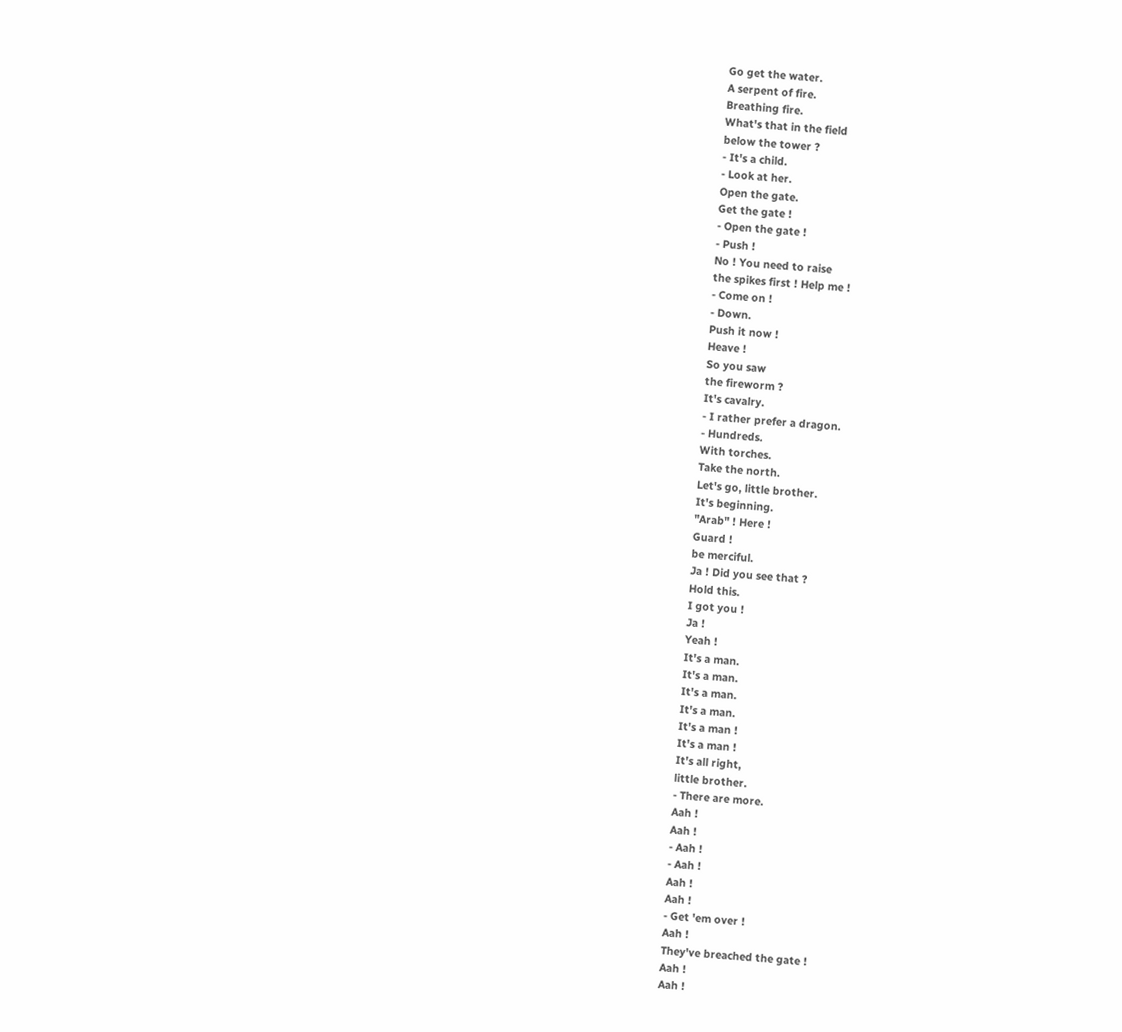Go get the water.
A serpent of fire.
Breathing fire.
What's that in the field
below the tower ?
- It's a child.
- Look at her.
Open the gate.
Get the gate !
- Open the gate !
- Push !
No ! You need to raise
the spikes first ! Help me !
- Come on !
- Down.
Push it now !
Heave !
So you saw
the fireworm ?
It's cavalry.
- I rather prefer a dragon.
- Hundreds.
With torches.
Take the north.
Let's go, little brother.
It's beginning.
"Arab" ! Here !
Guard !
be merciful.
Ja ! Did you see that ?
Hold this.
I got you !
Ja !
Yeah !
It's a man.
It's a man.
It's a man.
It's a man.
It's a man !
It's a man !
It's all right,
little brother.
- There are more.
Aah !
Aah !
- Aah !
- Aah !
Aah !
Aah !
- Get 'em over !
Aah !
They've breached the gate !
Aah !
Aah !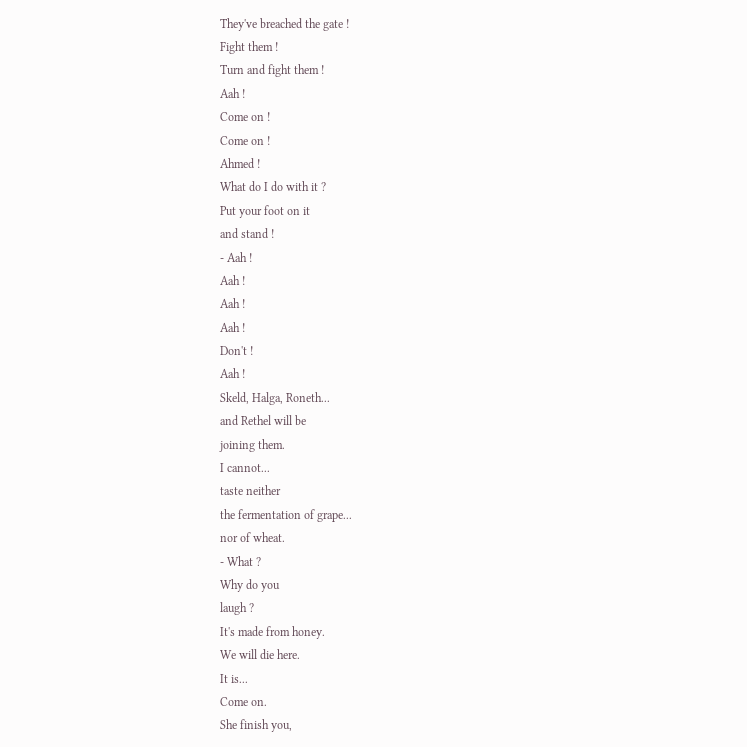They've breached the gate !
Fight them !
Turn and fight them !
Aah !
Come on !
Come on !
Ahmed !
What do I do with it ?
Put your foot on it
and stand !
- Aah !
Aah !
Aah !
Aah !
Don't !
Aah !
Skeld, Halga, Roneth...
and Rethel will be
joining them.
I cannot...
taste neither
the fermentation of grape...
nor of wheat.
- What ?
Why do you
laugh ?
It's made from honey.
We will die here.
It is...
Come on.
She finish you,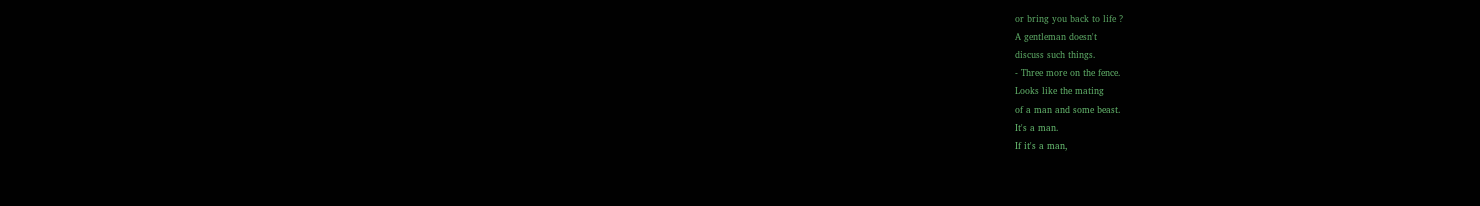or bring you back to life ?
A gentleman doesn't
discuss such things.
- Three more on the fence.
Looks like the mating
of a man and some beast.
It's a man.
If it's a man,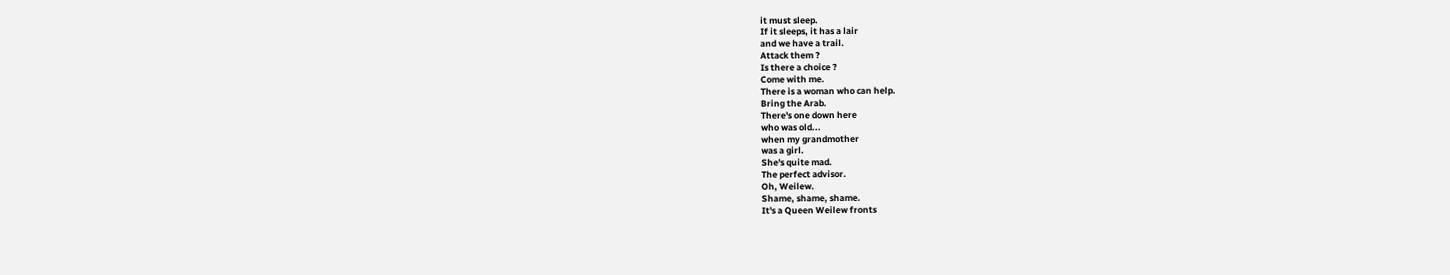it must sleep.
If it sleeps, it has a lair
and we have a trail.
Attack them ?
Is there a choice ?
Come with me.
There is a woman who can help.
Bring the Arab.
There's one down here
who was old...
when my grandmother
was a girl.
She's quite mad.
The perfect advisor.
Oh, Weilew.
Shame, shame, shame.
It's a Queen Weilew fronts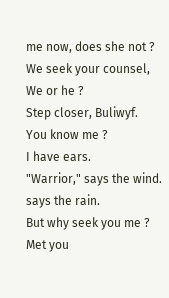me now, does she not ?
We seek your counsel,
We or he ?
Step closer, Buliwyf.
You know me ?
I have ears.
"Warrior," says the wind.
says the rain.
But why seek you me ?
Met you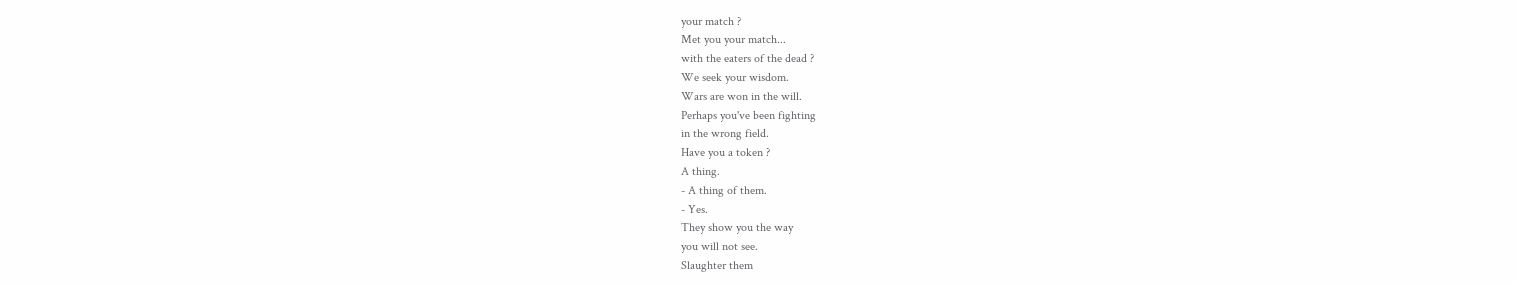your match ?
Met you your match...
with the eaters of the dead ?
We seek your wisdom.
Wars are won in the will.
Perhaps you've been fighting
in the wrong field.
Have you a token ?
A thing.
- A thing of them.
- Yes.
They show you the way
you will not see.
Slaughter them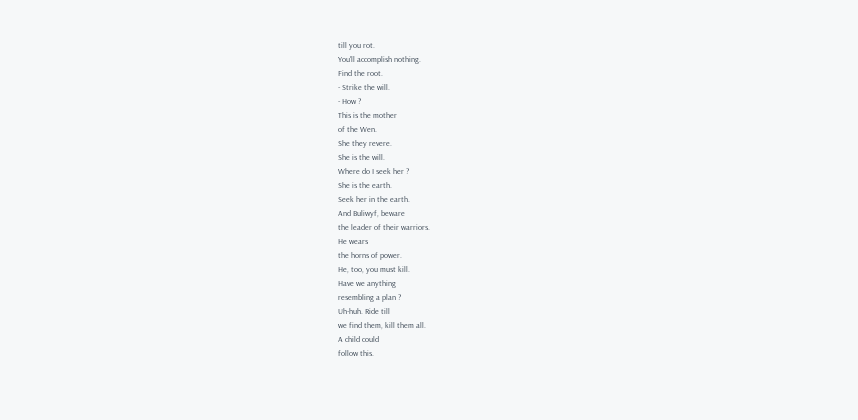till you rot.
You'll accomplish nothing.
Find the root.
- Strike the will.
- How ?
This is the mother
of the Wen.
She they revere.
She is the will.
Where do I seek her ?
She is the earth.
Seek her in the earth.
And Buliwyf, beware
the leader of their warriors.
He wears
the horns of power.
He, too, you must kill.
Have we anything
resembling a plan ?
Uh-huh. Ride till
we find them, kill them all.
A child could
follow this.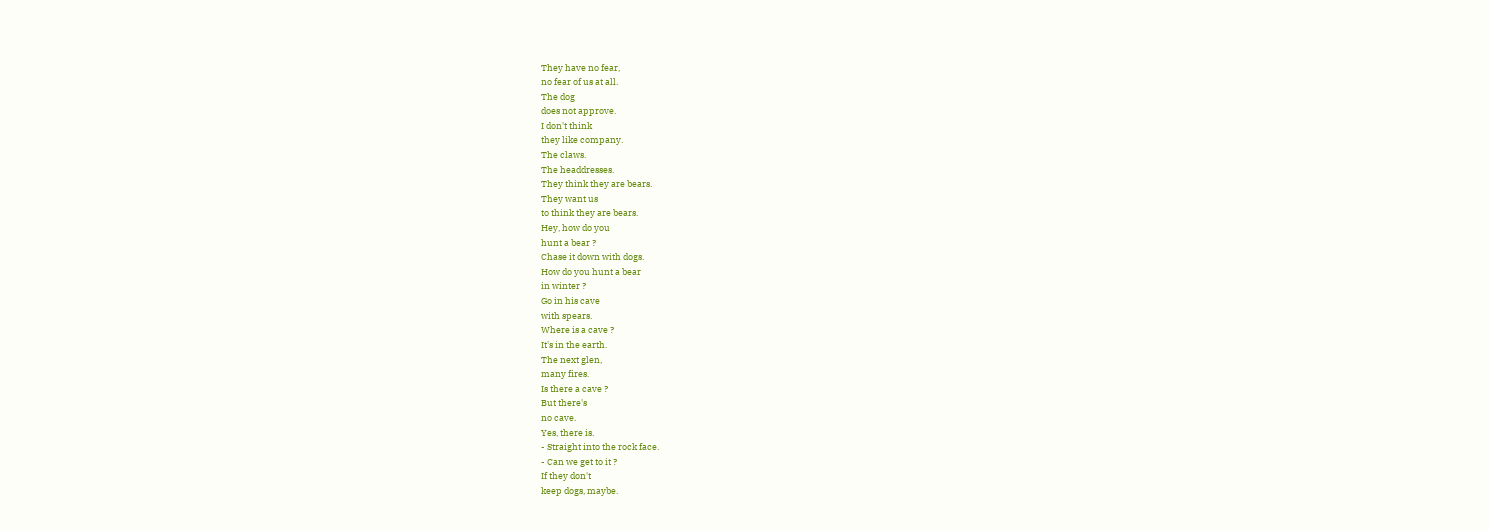They have no fear,
no fear of us at all.
The dog
does not approve.
I don't think
they like company.
The claws.
The headdresses.
They think they are bears.
They want us
to think they are bears.
Hey, how do you
hunt a bear ?
Chase it down with dogs.
How do you hunt a bear
in winter ?
Go in his cave
with spears.
Where is a cave ?
It's in the earth.
The next glen,
many fires.
Is there a cave ?
But there's
no cave.
Yes, there is.
- Straight into the rock face.
- Can we get to it ?
If they don't
keep dogs, maybe.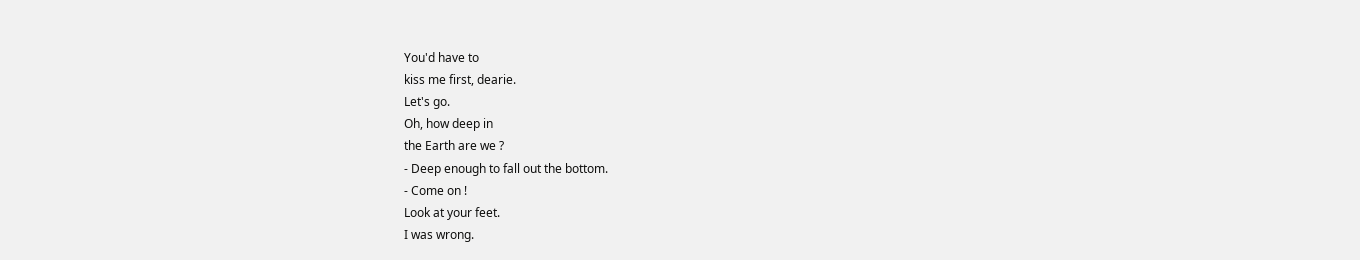You'd have to
kiss me first, dearie.
Let's go.
Oh, how deep in
the Earth are we ?
- Deep enough to fall out the bottom.
- Come on !
Look at your feet.
I was wrong.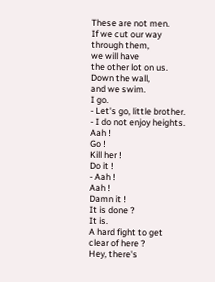These are not men.
If we cut our way
through them,
we will have
the other lot on us.
Down the wall,
and we swim.
I go.
- Let's go, little brother.
- I do not enjoy heights.
Aah !
Go !
Kill her !
Do it !
- Aah !
Aah !
Damn it !
It is done ?
It is.
A hard fight to get
clear of here ?
Hey, there's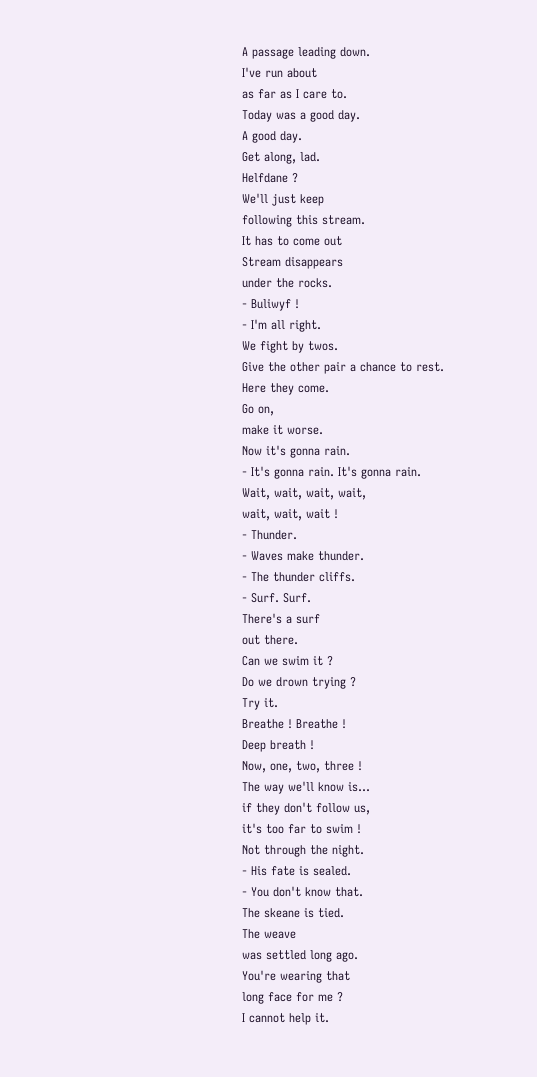A passage leading down.
I've run about
as far as I care to.
Today was a good day.
A good day.
Get along, lad.
Helfdane ?
We'll just keep
following this stream.
It has to come out
Stream disappears
under the rocks.
- Buliwyf !
- I'm all right.
We fight by twos.
Give the other pair a chance to rest.
Here they come.
Go on,
make it worse.
Now it's gonna rain.
- It's gonna rain. It's gonna rain.
Wait, wait, wait, wait,
wait, wait, wait !
- Thunder.
- Waves make thunder.
- The thunder cliffs.
- Surf. Surf.
There's a surf
out there.
Can we swim it ?
Do we drown trying ?
Try it.
Breathe ! Breathe !
Deep breath !
Now, one, two, three !
The way we'll know is...
if they don't follow us,
it's too far to swim !
Not through the night.
- His fate is sealed.
- You don't know that.
The skeane is tied.
The weave
was settled long ago.
You're wearing that
long face for me ?
I cannot help it.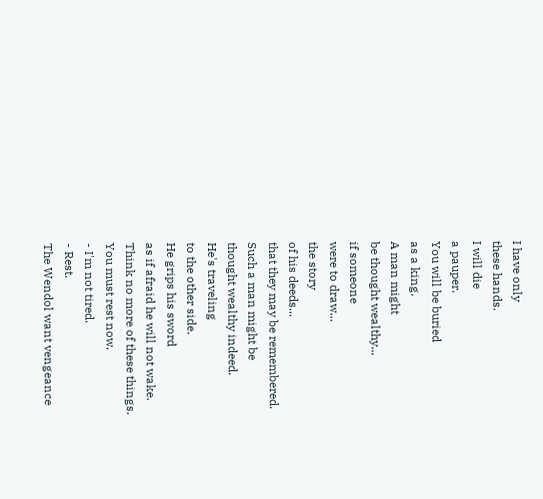I have only
these hands.
I will die
a pauper.
You will be buried
as a king.
A man might
be thought wealthy...
if someone
were to draw...
the story
of his deeds...
that they may be remembered.
Such a man might be
thought wealthy indeed.
He's traveling
to the other side.
He grips his sword
as if afraid he will not wake.
Think no more of these things.
You must rest now.
- I'm not tired.
- Rest.
The Wendol want vengeance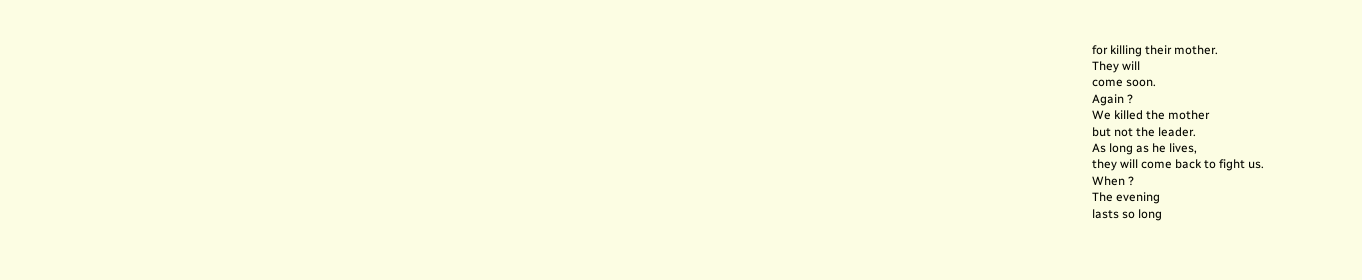for killing their mother.
They will
come soon.
Again ?
We killed the mother
but not the leader.
As long as he lives,
they will come back to fight us.
When ?
The evening
lasts so long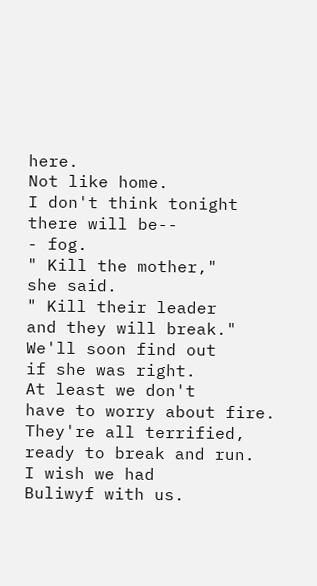here.
Not like home.
I don't think tonight
there will be--
- fog.
" Kill the mother,"
she said.
" Kill their leader
and they will break."
We'll soon find out
if she was right.
At least we don't
have to worry about fire.
They're all terrified,
ready to break and run.
I wish we had
Buliwyf with us.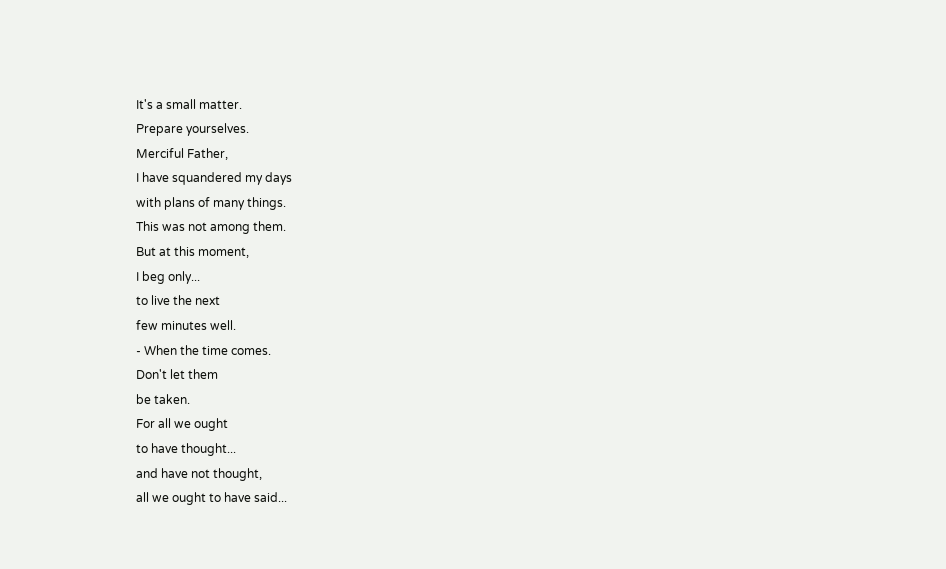It's a small matter.
Prepare yourselves.
Merciful Father,
I have squandered my days
with plans of many things.
This was not among them.
But at this moment,
I beg only...
to live the next
few minutes well.
- When the time comes.
Don't let them
be taken.
For all we ought
to have thought...
and have not thought,
all we ought to have said...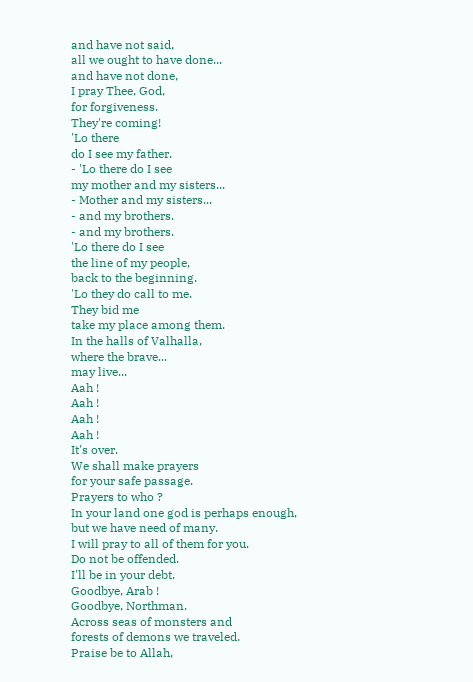and have not said,
all we ought to have done...
and have not done,
I pray Thee, God,
for forgiveness.
They're coming!
'Lo there
do I see my father.
- 'Lo there do I see
my mother and my sisters...
- Mother and my sisters...
- and my brothers.
- and my brothers.
'Lo there do I see
the line of my people,
back to the beginning.
'Lo they do call to me.
They bid me
take my place among them.
In the halls of Valhalla,
where the brave...
may live...
Aah !
Aah !
Aah !
Aah !
It's over.
We shall make prayers
for your safe passage.
Prayers to who ?
In your land one god is perhaps enough,
but we have need of many.
I will pray to all of them for you.
Do not be offended.
I'll be in your debt.
Goodbye, Arab !
Goodbye, Northman.
Across seas of monsters and
forests of demons we traveled.
Praise be to Allah,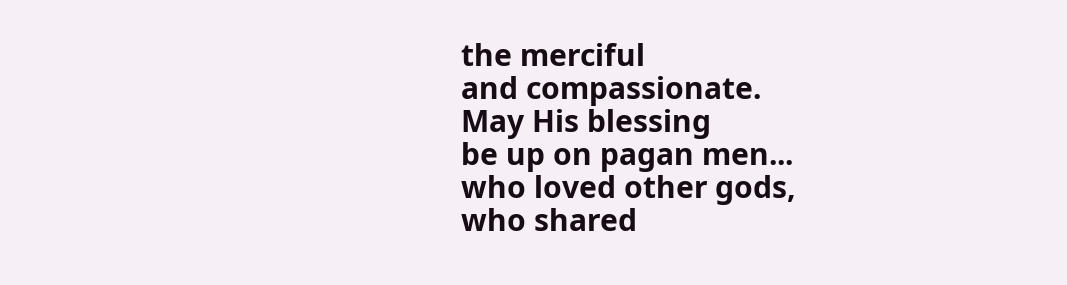the merciful
and compassionate.
May His blessing
be up on pagan men...
who loved other gods,
who shared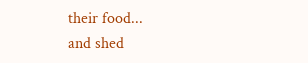their food...
and shed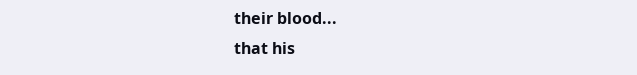their blood...
that his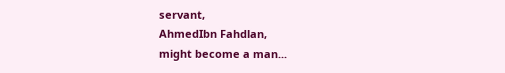servant,
AhmedIbn Fahdlan,
might become a man...